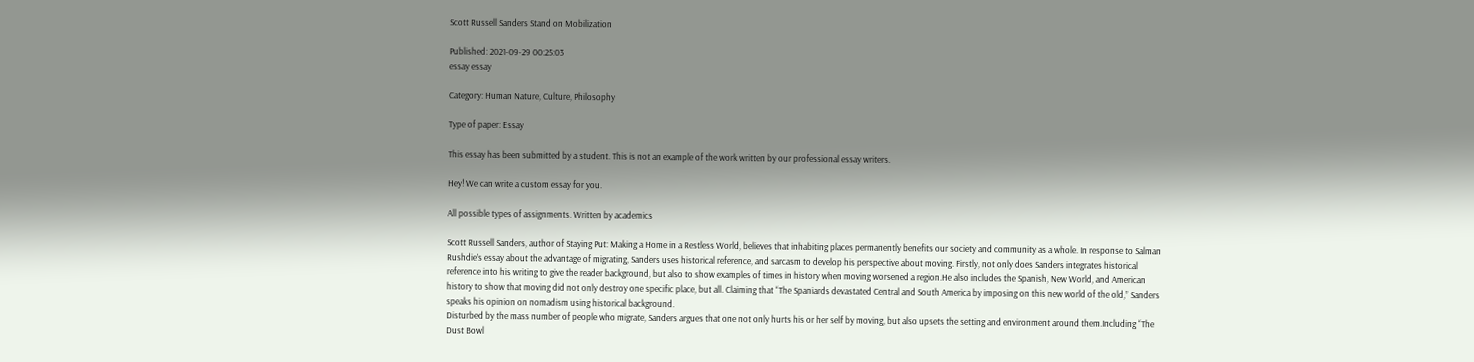Scott Russell Sanders Stand on Mobilization

Published: 2021-09-29 00:25:03
essay essay

Category: Human Nature, Culture, Philosophy

Type of paper: Essay

This essay has been submitted by a student. This is not an example of the work written by our professional essay writers.

Hey! We can write a custom essay for you.

All possible types of assignments. Written by academics

Scott Russell Sanders, author of Staying Put: Making a Home in a Restless World, believes that inhabiting places permanently benefits our society and community as a whole. In response to Salman Rushdie’s essay about the advantage of migrating, Sanders uses historical reference, and sarcasm to develop his perspective about moving. Firstly, not only does Sanders integrates historical reference into his writing to give the reader background, but also to show examples of times in history when moving worsened a region.He also includes the Spanish, New World, and American history to show that moving did not only destroy one specific place, but all. Claiming that “The Spaniards devastated Central and South America by imposing on this new world of the old,” Sanders speaks his opinion on nomadism using historical background.
Disturbed by the mass number of people who migrate, Sanders argues that one not only hurts his or her self by moving, but also upsets the setting and environment around them.Including “The Dust Bowl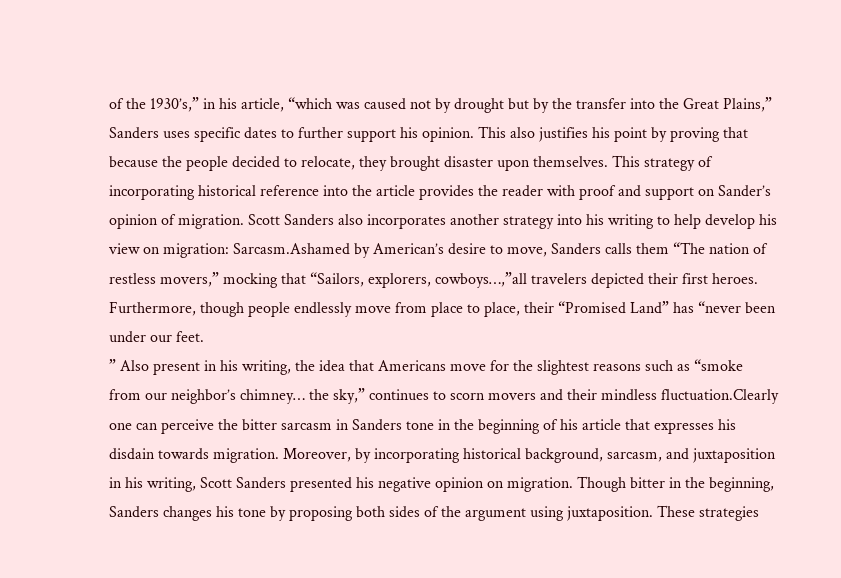of the 1930’s,” in his article, “which was caused not by drought but by the transfer into the Great Plains,” Sanders uses specific dates to further support his opinion. This also justifies his point by proving that because the people decided to relocate, they brought disaster upon themselves. This strategy of incorporating historical reference into the article provides the reader with proof and support on Sander’s opinion of migration. Scott Sanders also incorporates another strategy into his writing to help develop his view on migration: Sarcasm.Ashamed by American’s desire to move, Sanders calls them “The nation of restless movers,” mocking that “Sailors, explorers, cowboys…,”all travelers depicted their first heroes. Furthermore, though people endlessly move from place to place, their “Promised Land” has “never been under our feet.
” Also present in his writing, the idea that Americans move for the slightest reasons such as “smoke from our neighbor’s chimney… the sky,” continues to scorn movers and their mindless fluctuation.Clearly one can perceive the bitter sarcasm in Sanders tone in the beginning of his article that expresses his disdain towards migration. Moreover, by incorporating historical background, sarcasm, and juxtaposition in his writing, Scott Sanders presented his negative opinion on migration. Though bitter in the beginning, Sanders changes his tone by proposing both sides of the argument using juxtaposition. These strategies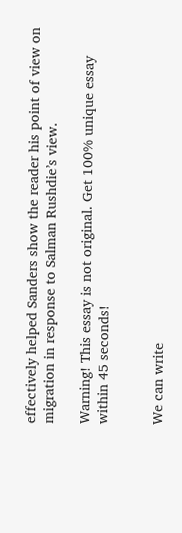effectively helped Sanders show the reader his point of view on migration in response to Salman Rushdie’s view.

Warning! This essay is not original. Get 100% unique essay within 45 seconds!


We can write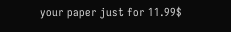your paper just for 11.99$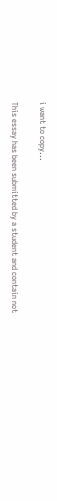i want to copy...

This essay has been submitted by a student and contain not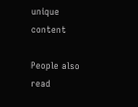unique content

People also read